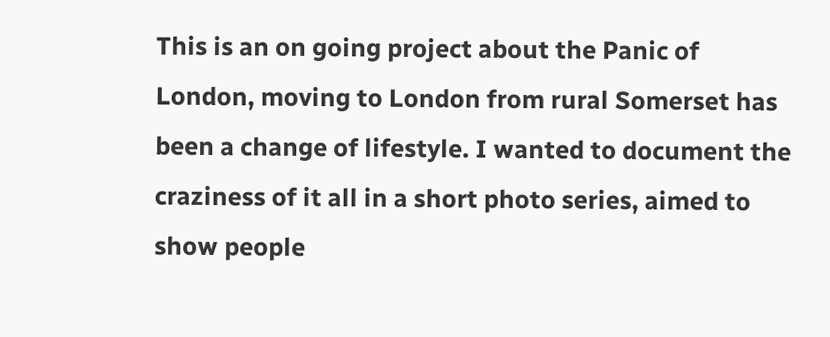This is an on going project about the Panic of London, moving to London from rural Somerset has been a change of lifestyle. I wanted to document the craziness of it all in a short photo series, aimed to show people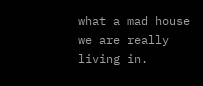what a mad house we are really living in.